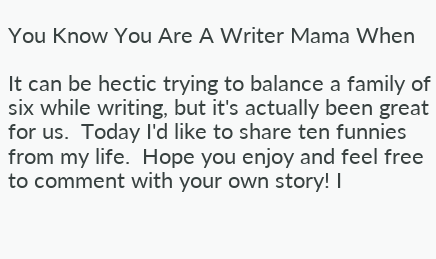You Know You Are A Writer Mama When

It can be hectic trying to balance a family of six while writing, but it's actually been great for us.  Today I'd like to share ten funnies from my life.  Hope you enjoy and feel free to comment with your own story! I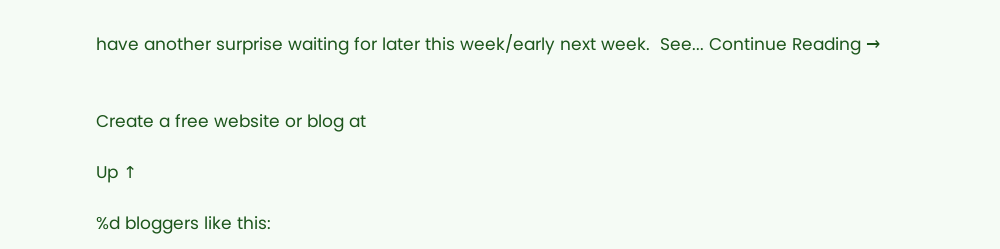have another surprise waiting for later this week/early next week.  See... Continue Reading →


Create a free website or blog at

Up ↑

%d bloggers like this: